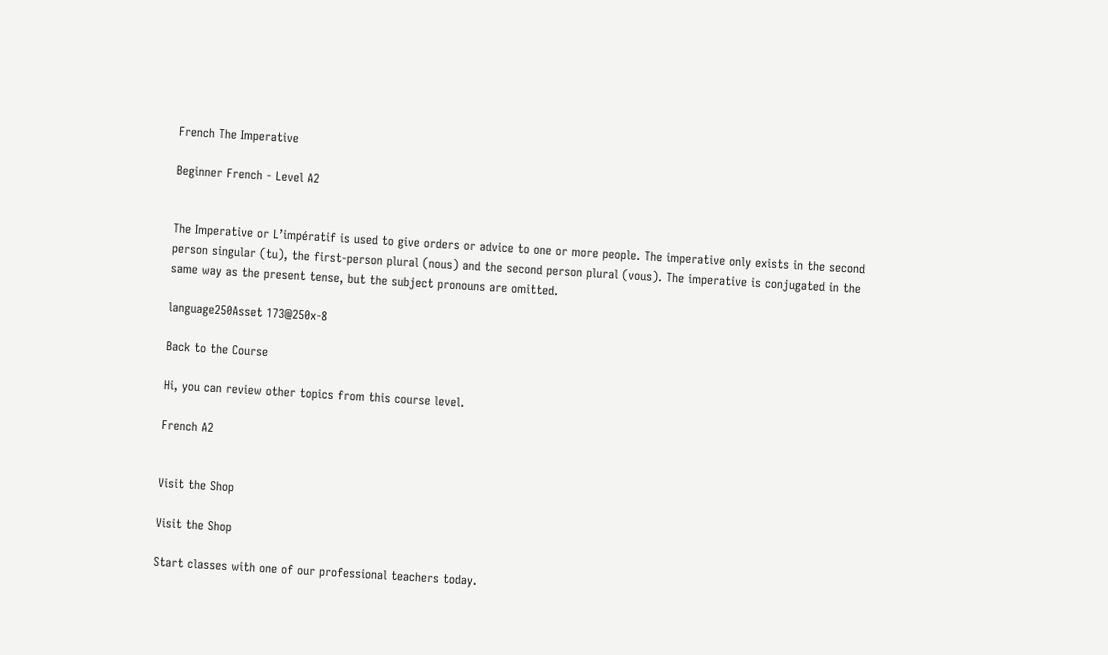French The Imperative

Beginner French - Level A2


The Imperative or L’impératif is used to give orders or advice to one or more people. The imperative only exists in the second person singular (tu), the first-person plural (nous) and the second person plural (vous). The imperative is conjugated in the same way as the present tense, but the subject pronouns are omitted.

language250Asset 173@250x-8

Back to the Course

Hi, you can review other topics from this course level.

French A2


Visit the Shop

Visit the Shop

Start classes with one of our professional teachers today.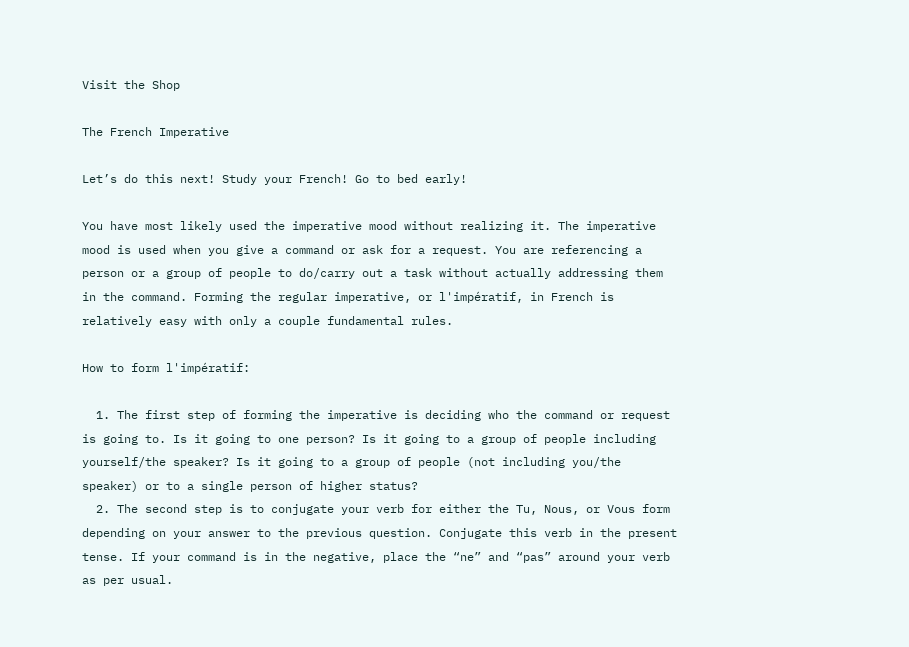Visit the Shop

The French Imperative

Let’s do this next! Study your French! Go to bed early!

You have most likely used the imperative mood without realizing it. The imperative mood is used when you give a command or ask for a request. You are referencing a person or a group of people to do/carry out a task without actually addressing them in the command. Forming the regular imperative, or l'impératif, in French is relatively easy with only a couple fundamental rules.

How to form l'impératif:

  1. The first step of forming the imperative is deciding who the command or request is going to. Is it going to one person? Is it going to a group of people including yourself/the speaker? Is it going to a group of people (not including you/the speaker) or to a single person of higher status?
  2. The second step is to conjugate your verb for either the Tu, Nous, or Vous form depending on your answer to the previous question. Conjugate this verb in the present tense. If your command is in the negative, place the “ne” and “pas” around your verb as per usual.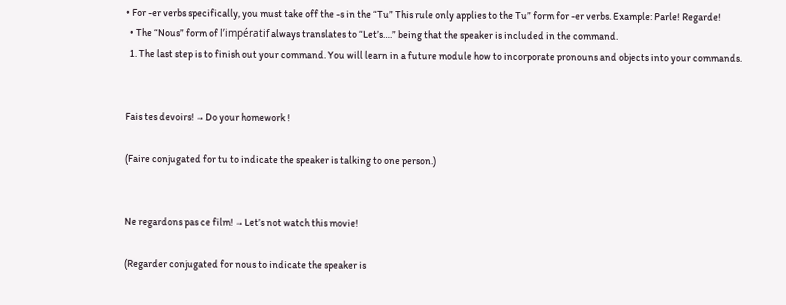• For -er verbs specifically, you must take off the -s in the “Tu” This rule only applies to the Tu” form for -er verbs. Example: Parle! Regarde!
  • The “Nous” form of l’impératif always translates to “Let’s….” being that the speaker is included in the command.
  1. The last step is to finish out your command. You will learn in a future module how to incorporate pronouns and objects into your commands.


Fais tes devoirs! → Do your homework !

(Faire conjugated for tu to indicate the speaker is talking to one person.)


Ne regardons pas ce film! → Let’s not watch this movie!

(Regarder conjugated for nous to indicate the speaker is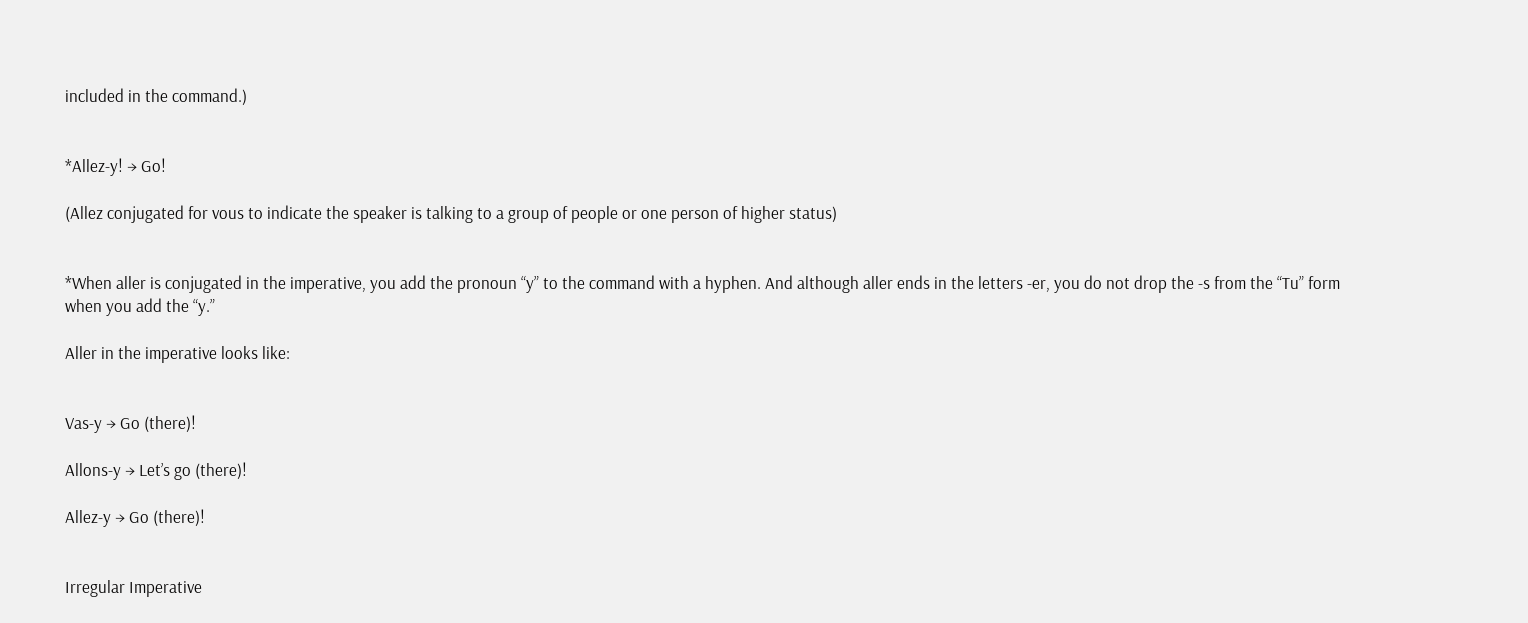included in the command.)


*Allez-y! → Go!

(Allez conjugated for vous to indicate the speaker is talking to a group of people or one person of higher status)


*When aller is conjugated in the imperative, you add the pronoun “y” to the command with a hyphen. And although aller ends in the letters -er, you do not drop the -s from the “Tu” form when you add the “y.”

Aller in the imperative looks like:


Vas-y → Go (there)!

Allons-y → Let’s go (there)!

Allez-y → Go (there)!


Irregular Imperative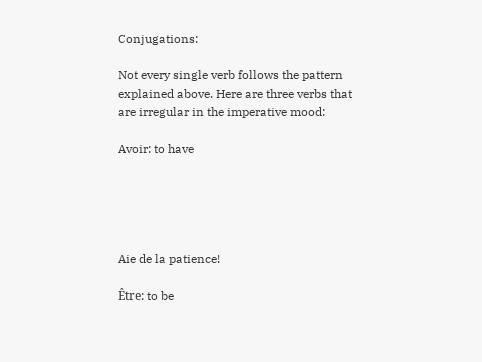Conjugations:

Not every single verb follows the pattern explained above. Here are three verbs that are irregular in the imperative mood:

Avoir: to have





Aie de la patience!

Être: to be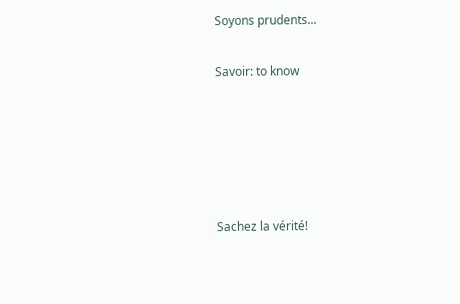Soyons prudents...

Savoir: to know





Sachez la vérité!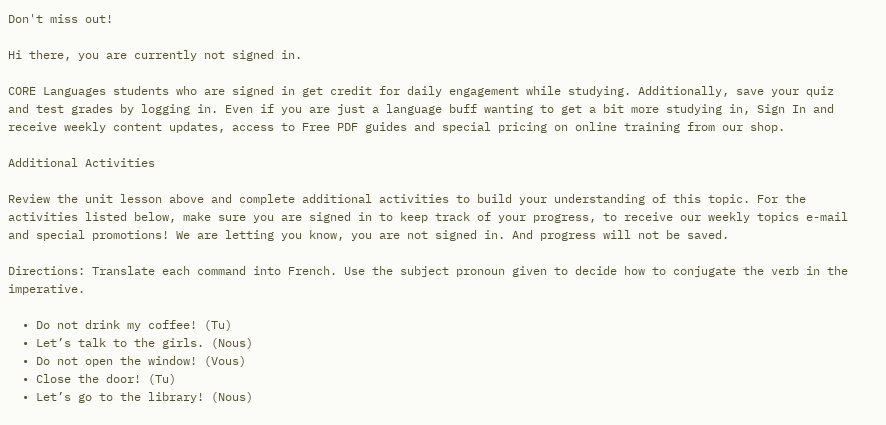Don't miss out!

Hi there, you are currently not signed in.

CORE Languages students who are signed in get credit for daily engagement while studying. Additionally, save your quiz and test grades by logging in. Even if you are just a language buff wanting to get a bit more studying in, Sign In and receive weekly content updates, access to Free PDF guides and special pricing on online training from our shop.

Additional Activities

Review the unit lesson above and complete additional activities to build your understanding of this topic. For the activities listed below, make sure you are signed in to keep track of your progress, to receive our weekly topics e-mail and special promotions! We are letting you know, you are not signed in. And progress will not be saved.

Directions: Translate each command into French. Use the subject pronoun given to decide how to conjugate the verb in the imperative.

  • Do not drink my coffee! (Tu)
  • Let’s talk to the girls. (Nous)
  • Do not open the window! (Vous)
  • Close the door! (Tu)
  • Let’s go to the library! (Nous)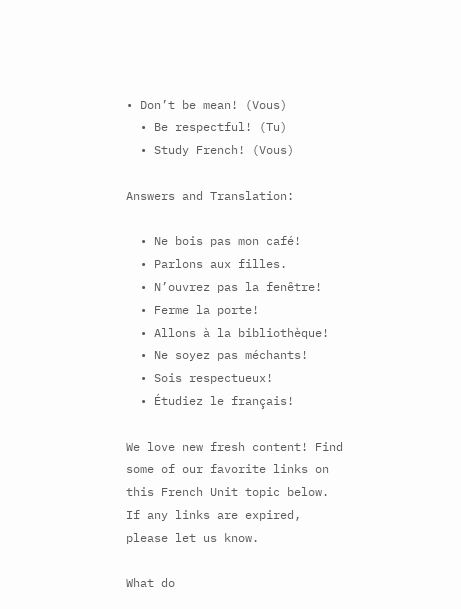• Don’t be mean! (Vous)
  • Be respectful! (Tu)
  • Study French! (Vous)

Answers and Translation:

  • Ne bois pas mon café!
  • Parlons aux filles.
  • N’ouvrez pas la fenêtre!
  • Ferme la porte!
  • Allons à la bibliothèque!
  • Ne soyez pas méchants!
  • Sois respectueux!
  • Étudiez le français!

We love new fresh content! Find some of our favorite links on this French Unit topic below. If any links are expired, please let us know.

What do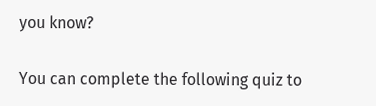you know?

You can complete the following quiz to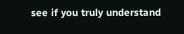see if you truly understand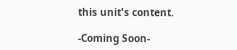this unit's content.

-Coming Soon-